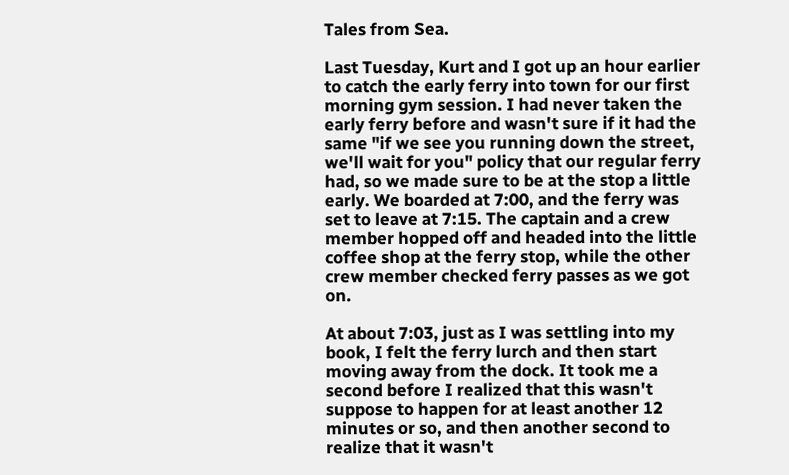Tales from Sea.

Last Tuesday, Kurt and I got up an hour earlier to catch the early ferry into town for our first morning gym session. I had never taken the early ferry before and wasn't sure if it had the same "if we see you running down the street, we'll wait for you" policy that our regular ferry had, so we made sure to be at the stop a little early. We boarded at 7:00, and the ferry was set to leave at 7:15. The captain and a crew member hopped off and headed into the little coffee shop at the ferry stop, while the other crew member checked ferry passes as we got on.

At about 7:03, just as I was settling into my book, I felt the ferry lurch and then start moving away from the dock. It took me a second before I realized that this wasn't suppose to happen for at least another 12 minutes or so, and then another second to realize that it wasn't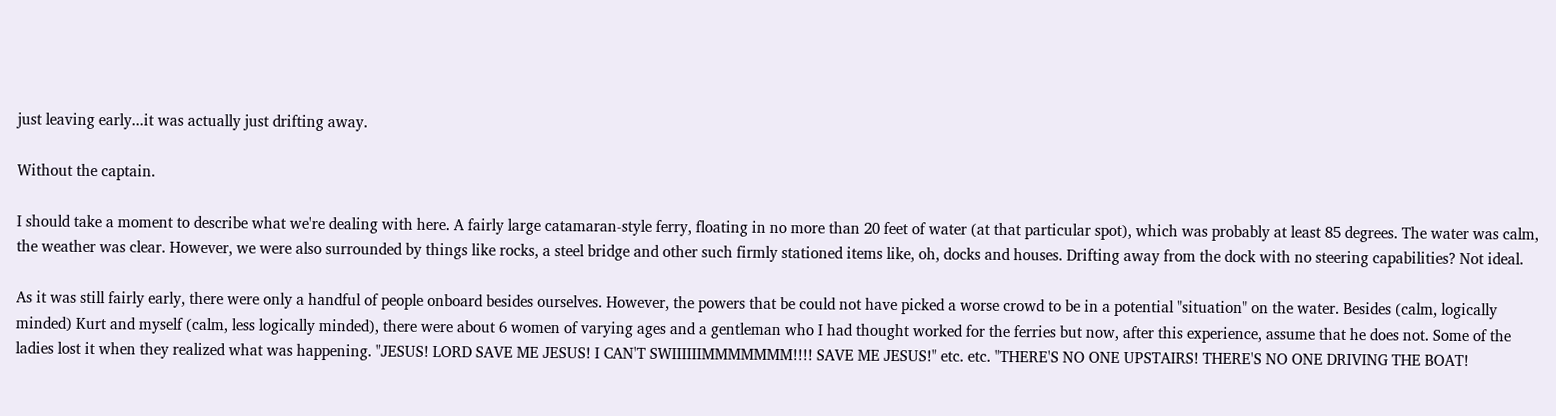just leaving early...it was actually just drifting away.

Without the captain.

I should take a moment to describe what we're dealing with here. A fairly large catamaran-style ferry, floating in no more than 20 feet of water (at that particular spot), which was probably at least 85 degrees. The water was calm, the weather was clear. However, we were also surrounded by things like rocks, a steel bridge and other such firmly stationed items like, oh, docks and houses. Drifting away from the dock with no steering capabilities? Not ideal.

As it was still fairly early, there were only a handful of people onboard besides ourselves. However, the powers that be could not have picked a worse crowd to be in a potential "situation" on the water. Besides (calm, logically minded) Kurt and myself (calm, less logically minded), there were about 6 women of varying ages and a gentleman who I had thought worked for the ferries but now, after this experience, assume that he does not. Some of the ladies lost it when they realized what was happening. "JESUS! LORD SAVE ME JESUS! I CAN'T SWIIIIIIMMMMMMM!!!! SAVE ME JESUS!" etc. etc. "THERE'S NO ONE UPSTAIRS! THERE'S NO ONE DRIVING THE BOAT!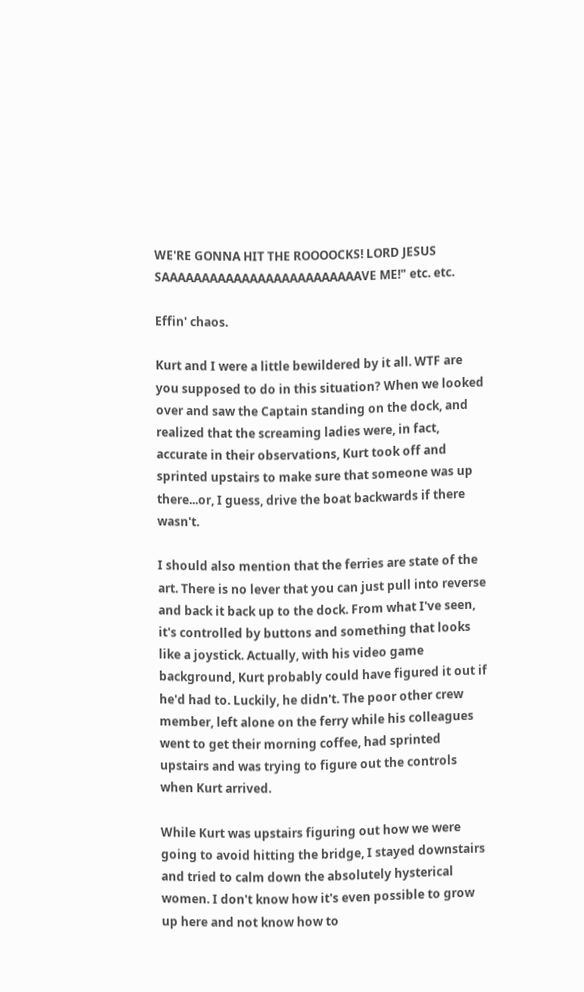WE'RE GONNA HIT THE ROOOOCKS! LORD JESUS SAAAAAAAAAAAAAAAAAAAAAAAAAVE ME!" etc. etc.

Effin' chaos.

Kurt and I were a little bewildered by it all. WTF are you supposed to do in this situation? When we looked over and saw the Captain standing on the dock, and realized that the screaming ladies were, in fact, accurate in their observations, Kurt took off and sprinted upstairs to make sure that someone was up there...or, I guess, drive the boat backwards if there wasn't.

I should also mention that the ferries are state of the art. There is no lever that you can just pull into reverse and back it back up to the dock. From what I've seen, it's controlled by buttons and something that looks like a joystick. Actually, with his video game background, Kurt probably could have figured it out if he'd had to. Luckily, he didn't. The poor other crew member, left alone on the ferry while his colleagues went to get their morning coffee, had sprinted upstairs and was trying to figure out the controls when Kurt arrived.

While Kurt was upstairs figuring out how we were going to avoid hitting the bridge, I stayed downstairs and tried to calm down the absolutely hysterical women. I don't know how it's even possible to grow up here and not know how to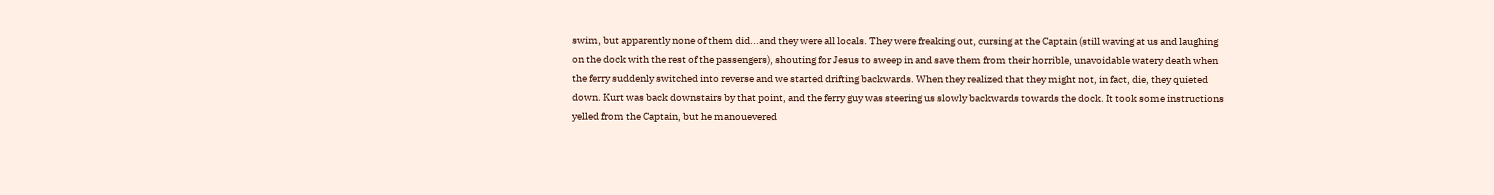swim, but apparently none of them did...and they were all locals. They were freaking out, cursing at the Captain (still waving at us and laughing on the dock with the rest of the passengers), shouting for Jesus to sweep in and save them from their horrible, unavoidable watery death when the ferry suddenly switched into reverse and we started drifting backwards. When they realized that they might not, in fact, die, they quieted down. Kurt was back downstairs by that point, and the ferry guy was steering us slowly backwards towards the dock. It took some instructions yelled from the Captain, but he manouevered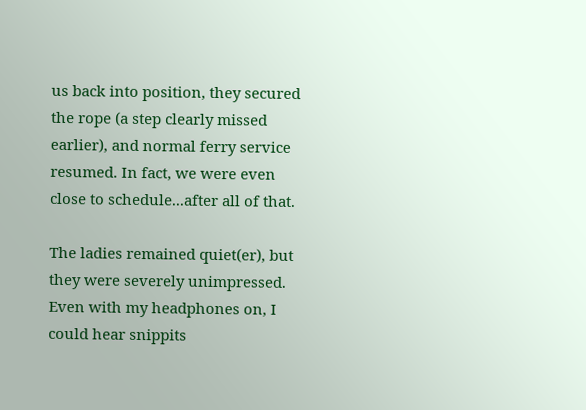us back into position, they secured the rope (a step clearly missed earlier), and normal ferry service resumed. In fact, we were even close to schedule...after all of that.

The ladies remained quiet(er), but they were severely unimpressed. Even with my headphones on, I could hear snippits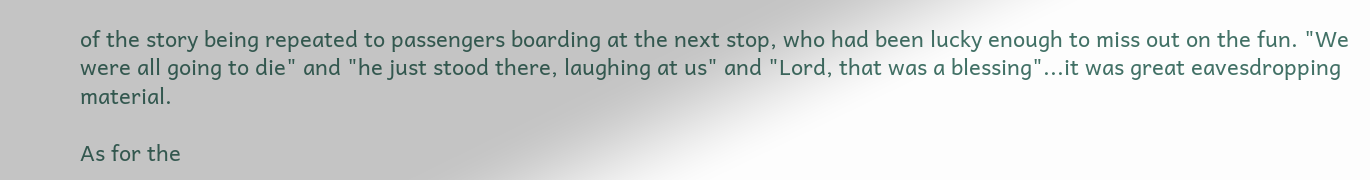of the story being repeated to passengers boarding at the next stop, who had been lucky enough to miss out on the fun. "We were all going to die" and "he just stood there, laughing at us" and "Lord, that was a blessing"...it was great eavesdropping material.

As for the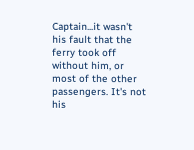Captain...it wasn't his fault that the ferry took off without him, or most of the other passengers. It's not his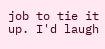job to tie it up. I'd laugh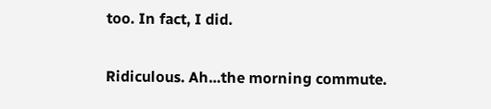too. In fact, I did.

Ridiculous. Ah...the morning commute.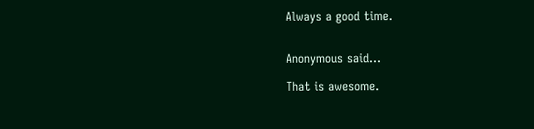Always a good time.


Anonymous said...

That is awesome.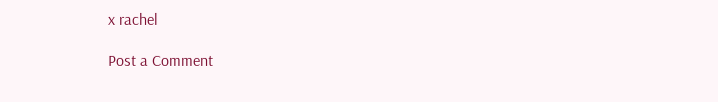x rachel

Post a Comment